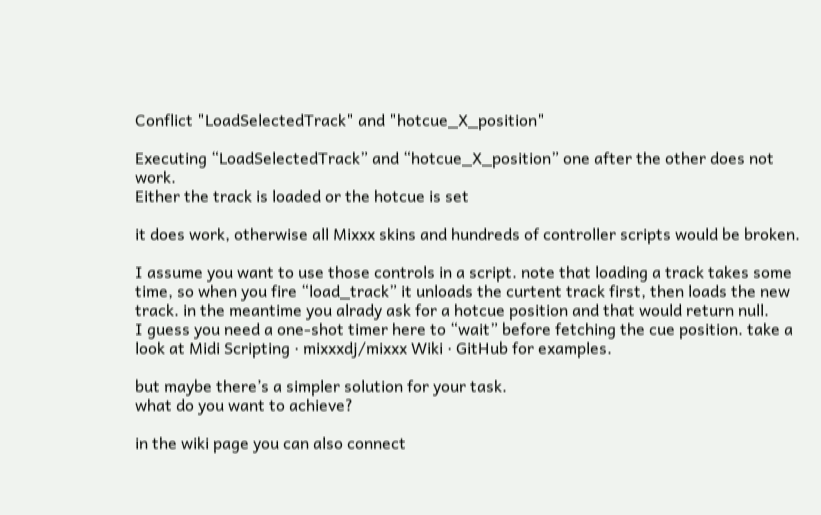Conflict "LoadSelectedTrack" and "hotcue_X_position"

Executing “LoadSelectedTrack” and “hotcue_X_position” one after the other does not work.
Either the track is loaded or the hotcue is set

it does work, otherwise all Mixxx skins and hundreds of controller scripts would be broken.

I assume you want to use those controls in a script. note that loading a track takes some time, so when you fire “load_track” it unloads the curtent track first, then loads the new track. in the meantime you alrady ask for a hotcue position and that would return null.
I guess you need a one-shot timer here to “wait” before fetching the cue position. take a look at Midi Scripting · mixxxdj/mixxx Wiki · GitHub for examples.

but maybe there’s a simpler solution for your task.
what do you want to achieve?

in the wiki page you can also connect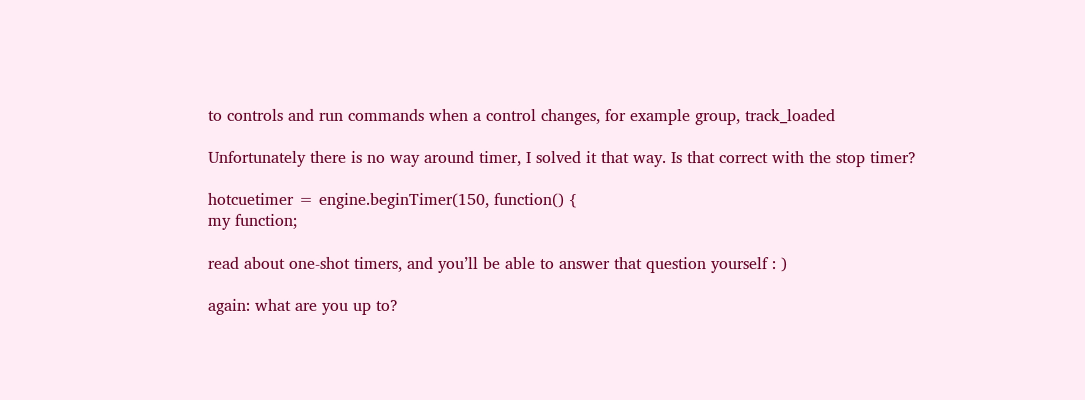to controls and run commands when a control changes, for example group, track_loaded

Unfortunately there is no way around timer, I solved it that way. Is that correct with the stop timer?

hotcuetimer = engine.beginTimer(150, function() {
my function;

read about one-shot timers, and you’ll be able to answer that question yourself : )

again: what are you up to?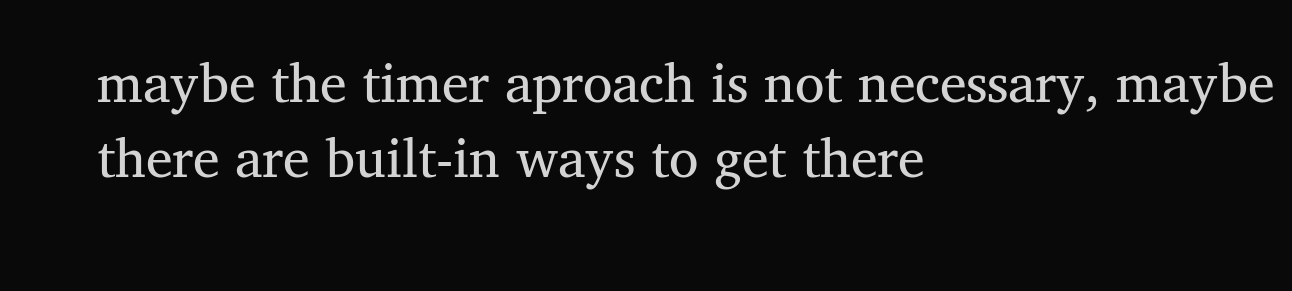maybe the timer aproach is not necessary, maybe there are built-in ways to get there